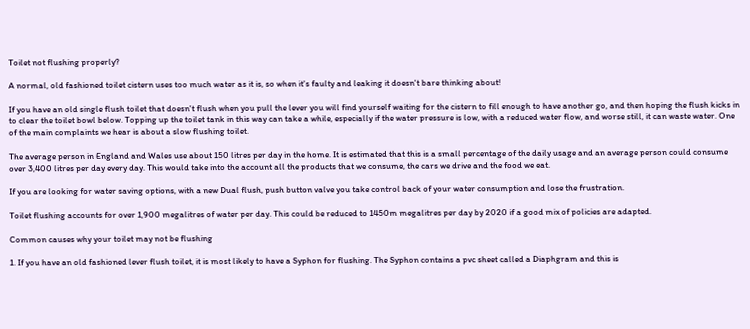Toilet not flushing properly?

A normal, old fashioned toilet cistern uses too much water as it is, so when it's faulty and leaking it doesn't bare thinking about!

If you have an old single flush toilet that doesn't flush when you pull the lever you will find yourself waiting for the cistern to fill enough to have another go, and then hoping the flush kicks in to clear the toilet bowl below. Topping up the toilet tank in this way can take a while, especially if the water pressure is low, with a reduced water flow, and worse still, it can waste water. One of the main complaints we hear is about a slow flushing toilet.

The average person in England and Wales use about 150 litres per day in the home. It is estimated that this is a small percentage of the daily usage and an average person could consume over 3,400 litres per day every day. This would take into the account all the products that we consume, the cars we drive and the food we eat.

If you are looking for water saving options, with a new Dual flush, push button valve you take control back of your water consumption and lose the frustration.

Toilet flushing accounts for over 1,900 megalitres of water per day. This could be reduced to 1450m megalitres per day by 2020 if a good mix of policies are adapted.

Common causes why your toilet may not be flushing

1. If you have an old fashioned lever flush toilet, it is most likely to have a Syphon for flushing. The Syphon contains a pvc sheet called a Diaphgram and this is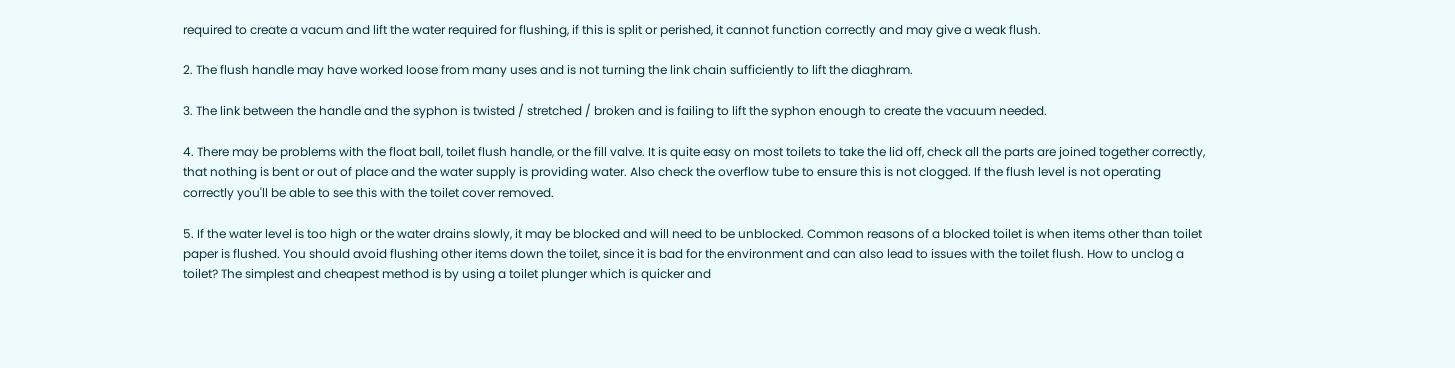required to create a vacum and lift the water required for flushing, if this is split or perished, it cannot function correctly and may give a weak flush.

2. The flush handle may have worked loose from many uses and is not turning the link chain sufficiently to lift the diaghram.

3. The link between the handle and the syphon is twisted / stretched / broken and is failing to lift the syphon enough to create the vacuum needed.

4. There may be problems with the float ball, toilet flush handle, or the fill valve. It is quite easy on most toilets to take the lid off, check all the parts are joined together correctly, that nothing is bent or out of place and the water supply is providing water. Also check the overflow tube to ensure this is not clogged. If the flush level is not operating correctly you'll be able to see this with the toilet cover removed.

5. If the water level is too high or the water drains slowly, it may be blocked and will need to be unblocked. Common reasons of a blocked toilet is when items other than toilet paper is flushed. You should avoid flushing other items down the toilet, since it is bad for the environment and can also lead to issues with the toilet flush. How to unclog a toilet? The simplest and cheapest method is by using a toilet plunger which is quicker and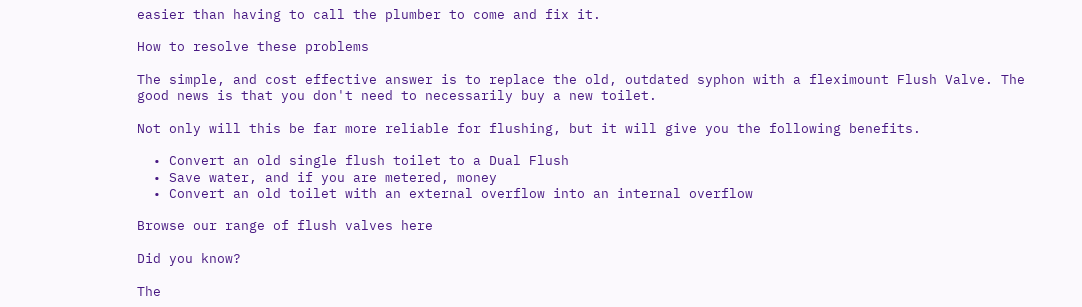easier than having to call the plumber to come and fix it.

How to resolve these problems

The simple, and cost effective answer is to replace the old, outdated syphon with a fleximount Flush Valve. The good news is that you don't need to necessarily buy a new toilet.

Not only will this be far more reliable for flushing, but it will give you the following benefits.

  • Convert an old single flush toilet to a Dual Flush
  • Save water, and if you are metered, money
  • Convert an old toilet with an external overflow into an internal overflow

Browse our range of flush valves here

Did you know?

The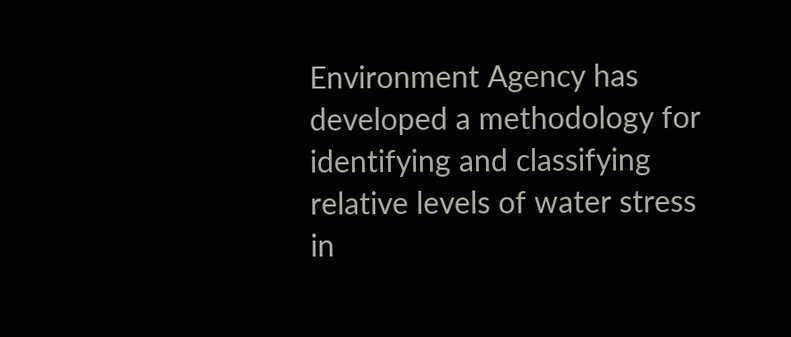Environment Agency has developed a methodology for identifying and classifying relative levels of water stress in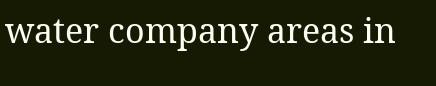water company areas in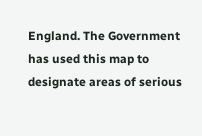England. The Government has used this map to designate areas of serious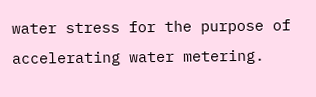water stress for the purpose of accelerating water metering.